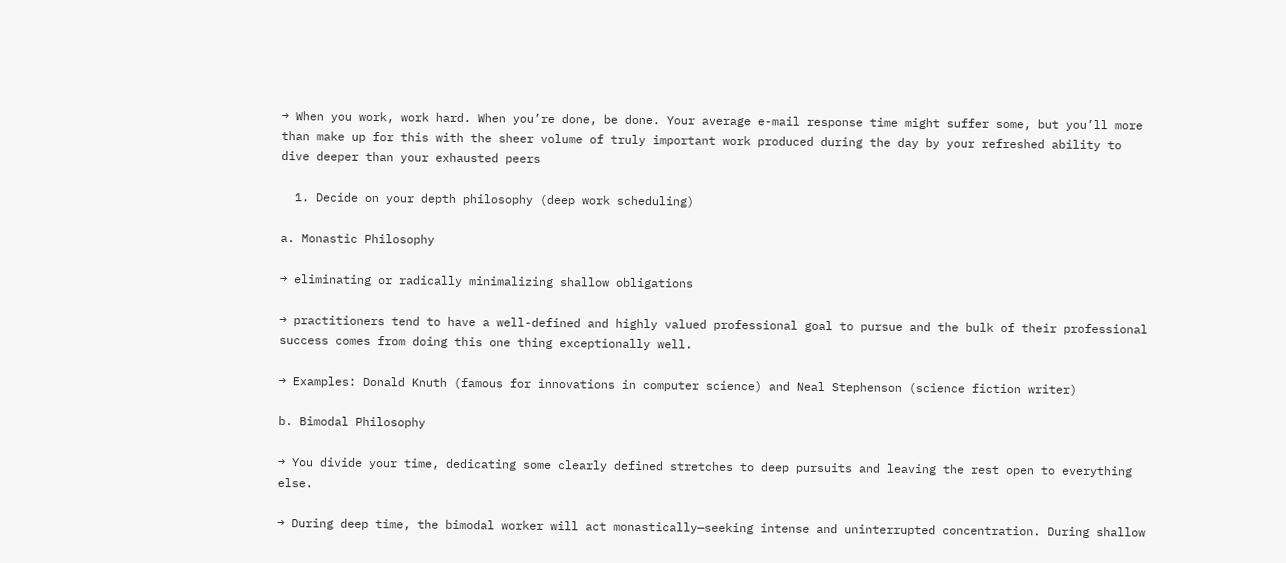→ When you work, work hard. When you’re done, be done. Your average e-mail response time might suffer some, but you’ll more than make up for this with the sheer volume of truly important work produced during the day by your refreshed ability to dive deeper than your exhausted peers

  1. Decide on your depth philosophy (deep work scheduling)

a. Monastic Philosophy

→ eliminating or radically minimalizing shallow obligations

→ practitioners tend to have a well-defined and highly valued professional goal to pursue and the bulk of their professional success comes from doing this one thing exceptionally well.

→ Examples: Donald Knuth (famous for innovations in computer science) and Neal Stephenson (science fiction writer)

b. Bimodal Philosophy

→ You divide your time, dedicating some clearly defined stretches to deep pursuits and leaving the rest open to everything else.

→ During deep time, the bimodal worker will act monastically—seeking intense and uninterrupted concentration. During shallow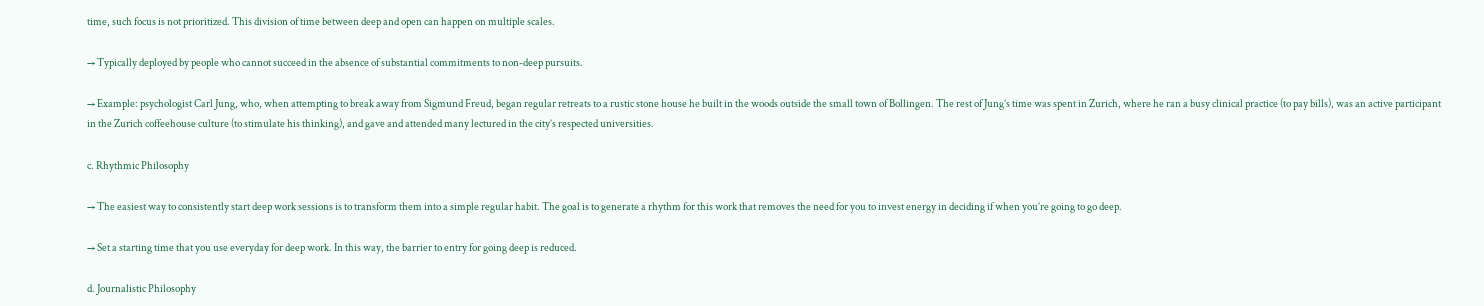time, such focus is not prioritized. This division of time between deep and open can happen on multiple scales.

→ Typically deployed by people who cannot succeed in the absence of substantial commitments to non-deep pursuits.

→ Example: psychologist Carl Jung, who, when attempting to break away from Sigmund Freud, began regular retreats to a rustic stone house he built in the woods outside the small town of Bollingen. The rest of Jung’s time was spent in Zurich, where he ran a busy clinical practice (to pay bills), was an active participant in the Zurich coffeehouse culture (to stimulate his thinking), and gave and attended many lectured in the city’s respected universities.

c. Rhythmic Philosophy

→ The easiest way to consistently start deep work sessions is to transform them into a simple regular habit. The goal is to generate a rhythm for this work that removes the need for you to invest energy in deciding if when you’re going to go deep.

→ Set a starting time that you use everyday for deep work. In this way, the barrier to entry for going deep is reduced.

d. Journalistic Philosophy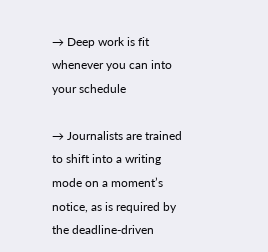→ Deep work is fit whenever you can into your schedule

→ Journalists are trained to shift into a writing mode on a moment’s notice, as is required by the deadline-driven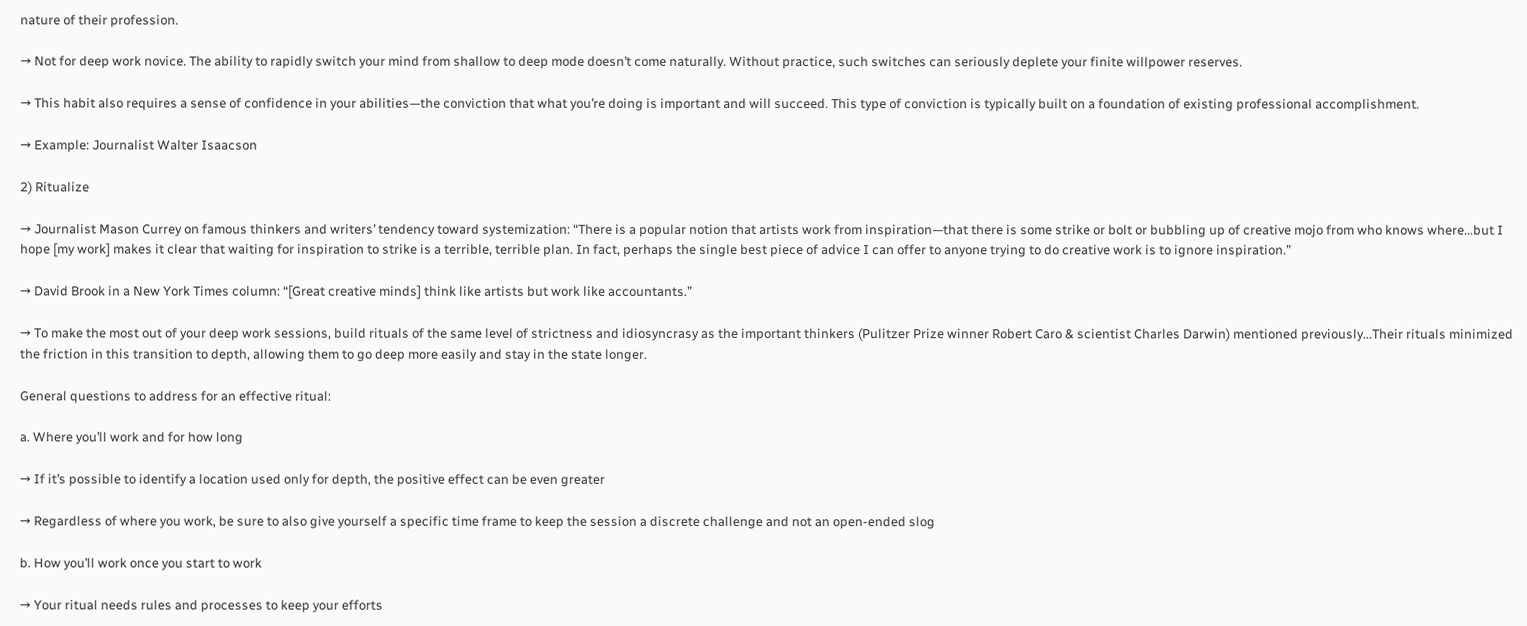nature of their profession.

→ Not for deep work novice. The ability to rapidly switch your mind from shallow to deep mode doesn’t come naturally. Without practice, such switches can seriously deplete your finite willpower reserves.

→ This habit also requires a sense of confidence in your abilities—the conviction that what you’re doing is important and will succeed. This type of conviction is typically built on a foundation of existing professional accomplishment.

→ Example: Journalist Walter Isaacson

2) Ritualize

→ Journalist Mason Currey on famous thinkers and writers’ tendency toward systemization: “There is a popular notion that artists work from inspiration—that there is some strike or bolt or bubbling up of creative mojo from who knows where...but I hope [my work] makes it clear that waiting for inspiration to strike is a terrible, terrible plan. In fact, perhaps the single best piece of advice I can offer to anyone trying to do creative work is to ignore inspiration.”

→ David Brook in a New York Times column: “[Great creative minds] think like artists but work like accountants.”

→ To make the most out of your deep work sessions, build rituals of the same level of strictness and idiosyncrasy as the important thinkers (Pulitzer Prize winner Robert Caro & scientist Charles Darwin) mentioned previously...Their rituals minimized the friction in this transition to depth, allowing them to go deep more easily and stay in the state longer.

General questions to address for an effective ritual:

a. Where you’ll work and for how long

→ If it’s possible to identify a location used only for depth, the positive effect can be even greater

→ Regardless of where you work, be sure to also give yourself a specific time frame to keep the session a discrete challenge and not an open-ended slog

b. How you’ll work once you start to work

→ Your ritual needs rules and processes to keep your efforts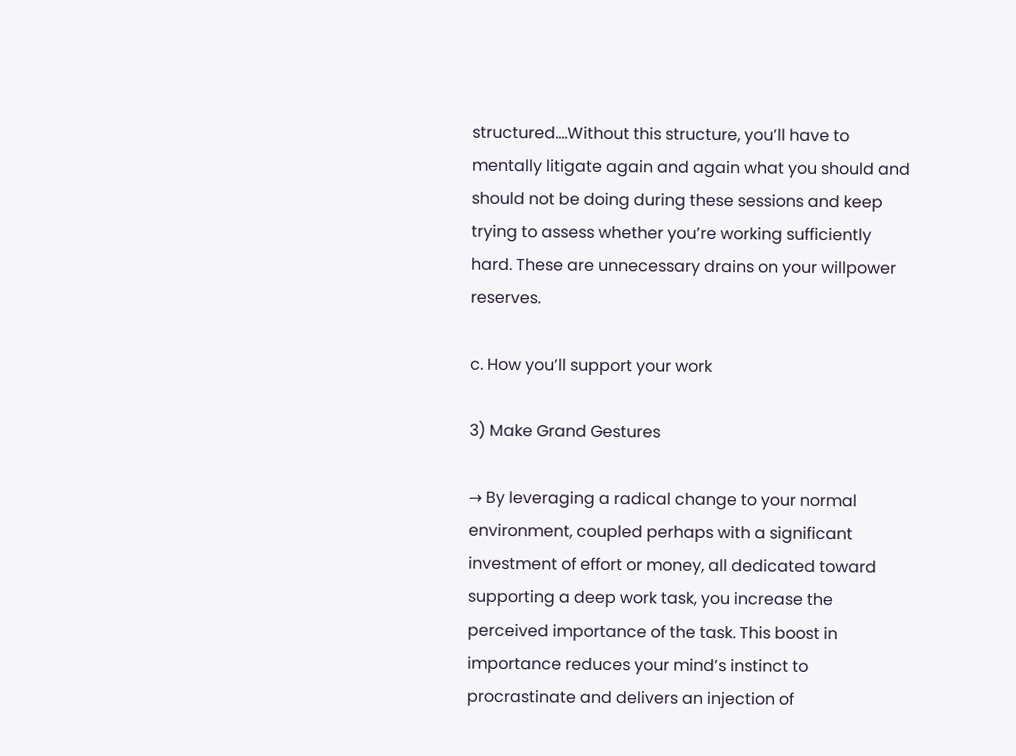structured....Without this structure, you’ll have to mentally litigate again and again what you should and should not be doing during these sessions and keep trying to assess whether you’re working sufficiently hard. These are unnecessary drains on your willpower reserves.

c. How you’ll support your work

3) Make Grand Gestures

→ By leveraging a radical change to your normal environment, coupled perhaps with a significant investment of effort or money, all dedicated toward supporting a deep work task, you increase the perceived importance of the task. This boost in importance reduces your mind’s instinct to procrastinate and delivers an injection of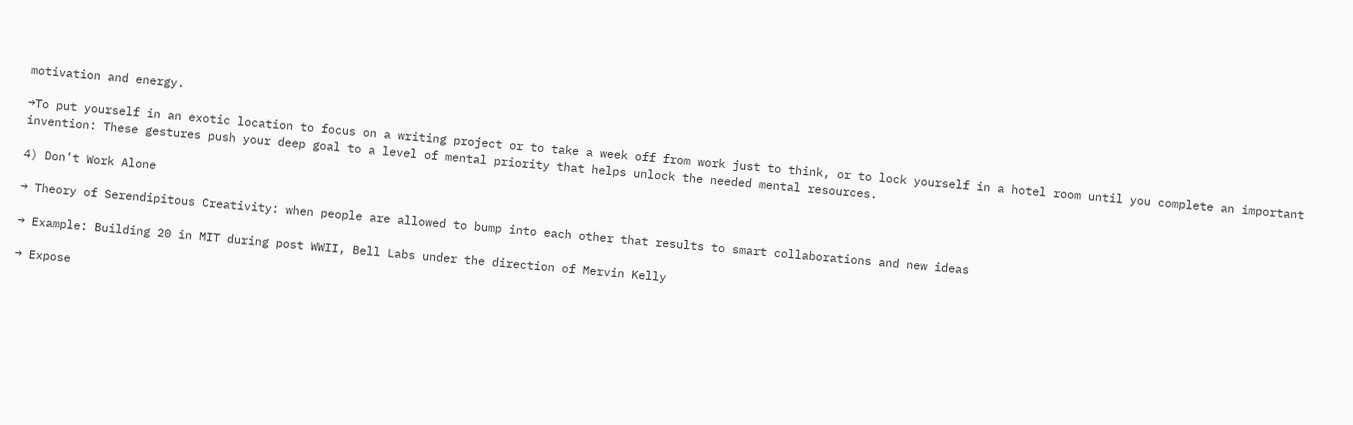motivation and energy.

→To put yourself in an exotic location to focus on a writing project or to take a week off from work just to think, or to lock yourself in a hotel room until you complete an important invention: These gestures push your deep goal to a level of mental priority that helps unlock the needed mental resources.

4) Don’t Work Alone

→ Theory of Serendipitous Creativity: when people are allowed to bump into each other that results to smart collaborations and new ideas

→ Example: Building 20 in MIT during post WWII, Bell Labs under the direction of Mervin Kelly

→ Expose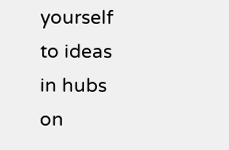yourself to ideas in hubs on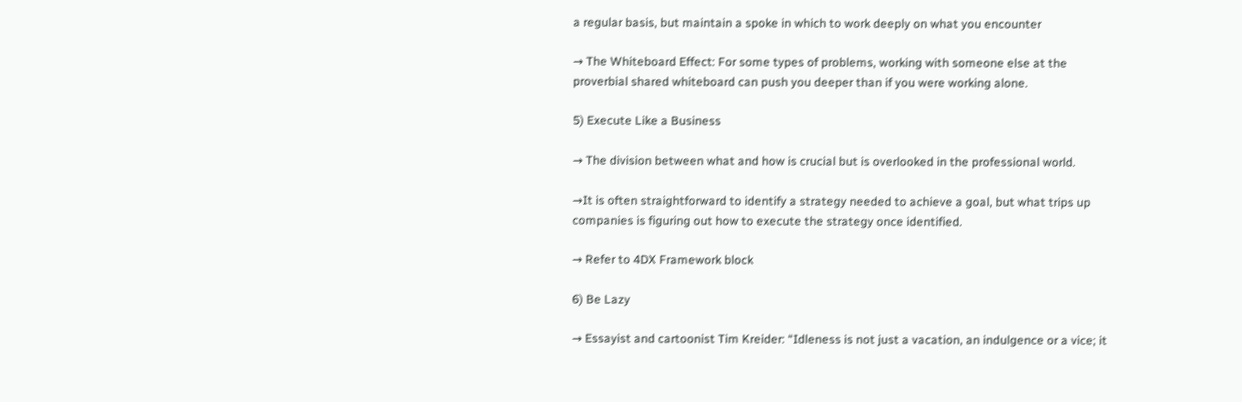a regular basis, but maintain a spoke in which to work deeply on what you encounter

→ The Whiteboard Effect: For some types of problems, working with someone else at the proverbial shared whiteboard can push you deeper than if you were working alone.

5) Execute Like a Business

→ The division between what and how is crucial but is overlooked in the professional world.

→It is often straightforward to identify a strategy needed to achieve a goal, but what trips up companies is figuring out how to execute the strategy once identified.

→ Refer to 4DX Framework block

6) Be Lazy

→ Essayist and cartoonist Tim Kreider: “Idleness is not just a vacation, an indulgence or a vice; it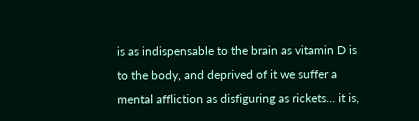is as indispensable to the brain as vitamin D is to the body, and deprived of it we suffer a mental affliction as disfiguring as rickets... it is,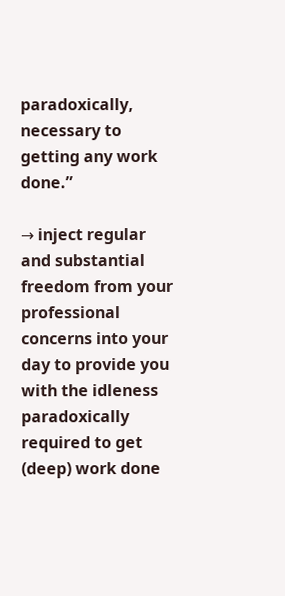paradoxically, necessary to getting any work done.”

→ inject regular and substantial freedom from your professional concerns into your day to provide you with the idleness paradoxically required to get (deep) work done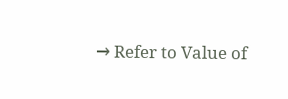→ Refer to Value of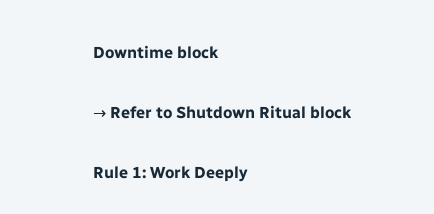Downtime block

→ Refer to Shutdown Ritual block

Rule 1: Work Deeply